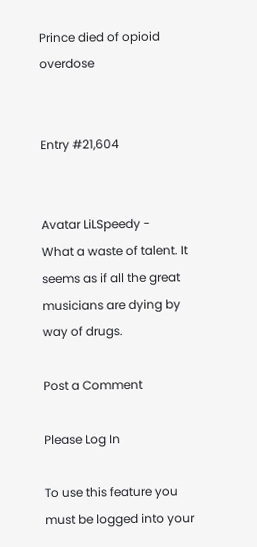Prince died of opioid overdose


Entry #21,604


Avatar LiLSpeedy -
What a waste of talent. It seems as if all the great musicians are dying by way of drugs.

Post a Comment

Please Log In

To use this feature you must be logged into your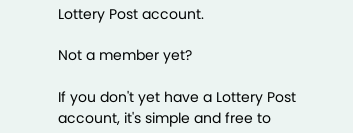Lottery Post account.

Not a member yet?

If you don't yet have a Lottery Post account, it's simple and free to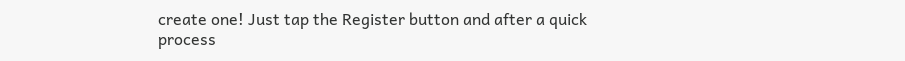create one! Just tap the Register button and after a quick process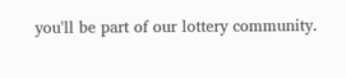you'll be part of our lottery community.